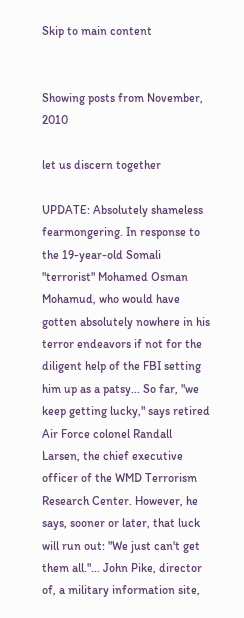Skip to main content


Showing posts from November, 2010

let us discern together

UPDATE: Absolutely shameless fearmongering. In response to the 19-year-old Somali "terrorist" Mohamed Osman Mohamud, who would have gotten absolutely nowhere in his terror endeavors if not for the diligent help of the FBI setting him up as a patsy... So far, "we keep getting lucky," says retired Air Force colonel Randall Larsen, the chief executive officer of the WMD Terrorism Research Center. However, he says, sooner or later, that luck will run out: "We just can't get them all."... John Pike, director of, a military information site,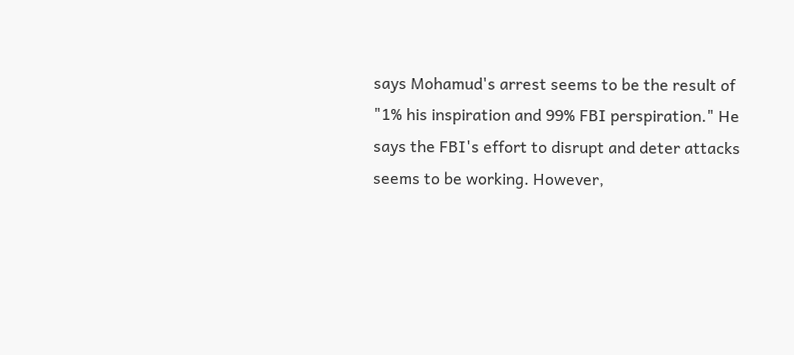says Mohamud's arrest seems to be the result of "1% his inspiration and 99% FBI perspiration." He says the FBI's effort to disrupt and deter attacks seems to be working. However,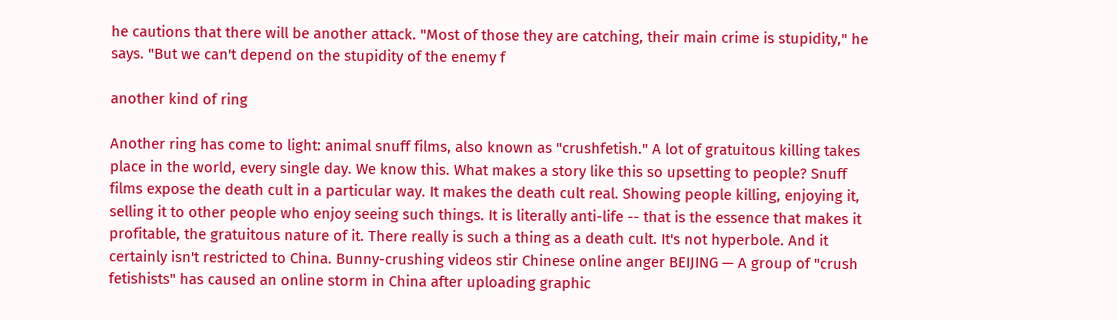he cautions that there will be another attack. "Most of those they are catching, their main crime is stupidity," he says. "But we can't depend on the stupidity of the enemy f

another kind of ring

Another ring has come to light: animal snuff films, also known as "crushfetish." A lot of gratuitous killing takes place in the world, every single day. We know this. What makes a story like this so upsetting to people? Snuff films expose the death cult in a particular way. It makes the death cult real. Showing people killing, enjoying it, selling it to other people who enjoy seeing such things. It is literally anti-life -- that is the essence that makes it profitable, the gratuitous nature of it. There really is such a thing as a death cult. It's not hyperbole. And it certainly isn't restricted to China. Bunny-crushing videos stir Chinese online anger BEIJING — A group of "crush fetishists" has caused an online storm in China after uploading graphic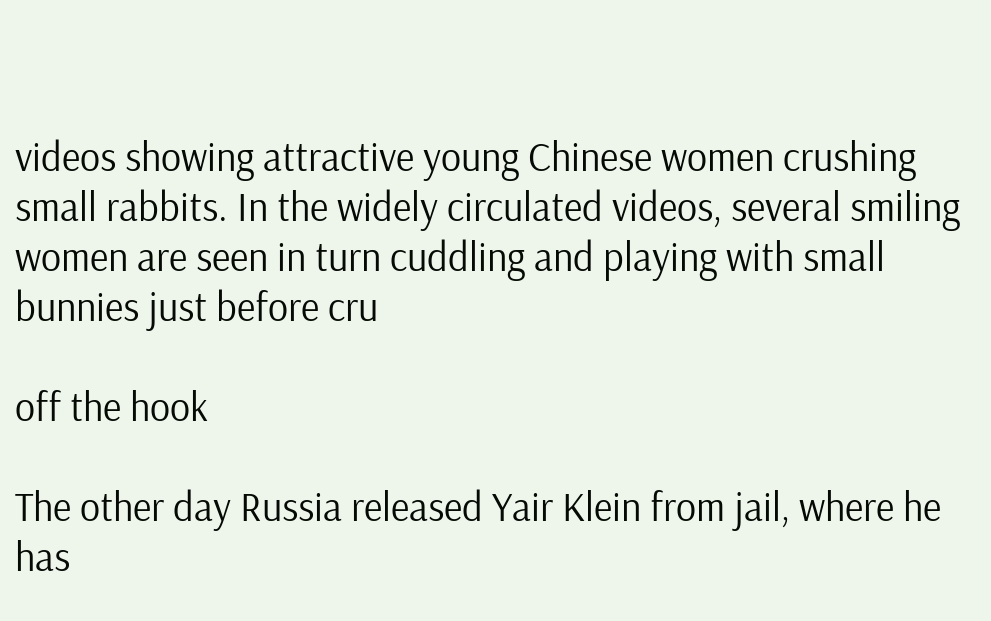videos showing attractive young Chinese women crushing small rabbits. In the widely circulated videos, several smiling women are seen in turn cuddling and playing with small bunnies just before cru

off the hook

The other day Russia released Yair Klein from jail, where he has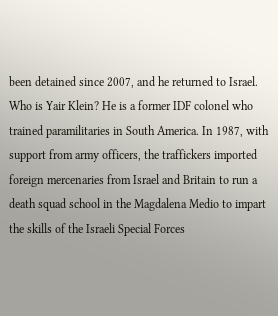been detained since 2007, and he returned to Israel. Who is Yair Klein? He is a former IDF colonel who trained paramilitaries in South America. In 1987, with support from army officers, the traffickers imported foreign mercenaries from Israel and Britain to run a death squad school in the Magdalena Medio to impart the skills of the Israeli Special Forces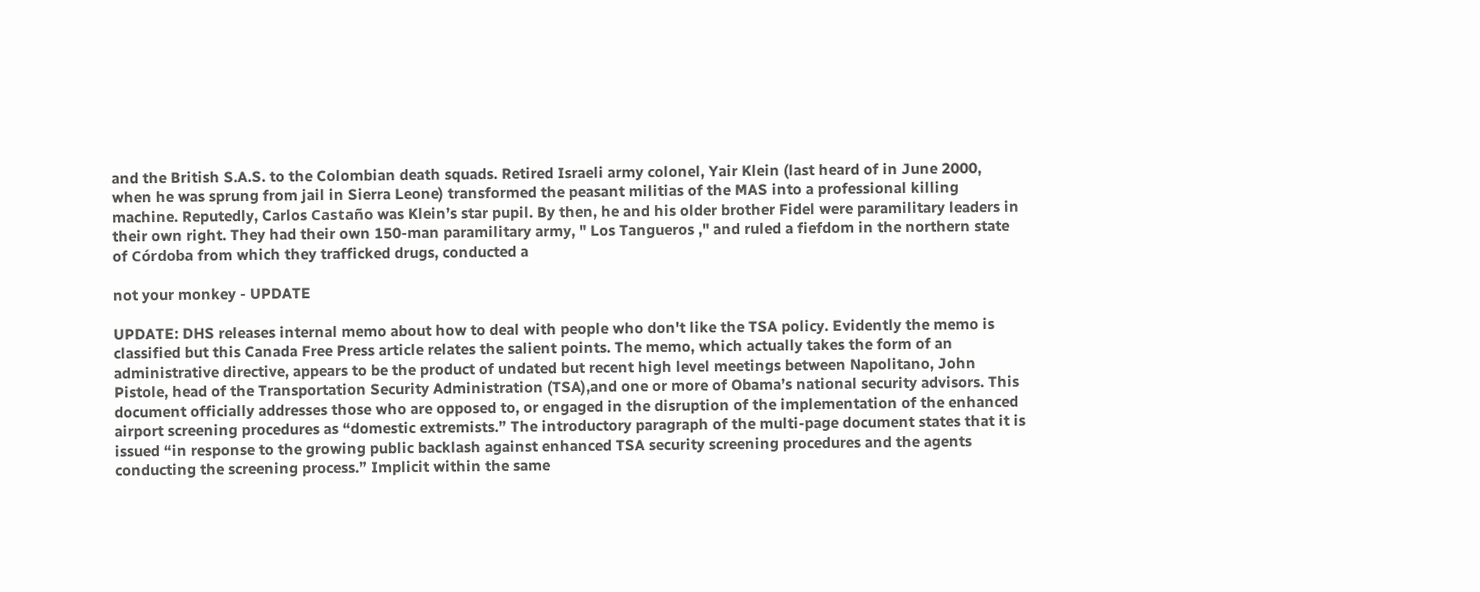and the British S.A.S. to the Colombian death squads. Retired Israeli army colonel, Yair Klein (last heard of in June 2000, when he was sprung from jail in Sierra Leone) transformed the peasant militias of the MAS into a professional killing machine. Reputedly, Carlos Castaño was Klein’s star pupil. By then, he and his older brother Fidel were paramilitary leaders in their own right. They had their own 150-man paramilitary army, " Los Tangueros ," and ruled a fiefdom in the northern state of Córdoba from which they trafficked drugs, conducted a

not your monkey - UPDATE

UPDATE: DHS releases internal memo about how to deal with people who don't like the TSA policy. Evidently the memo is classified but this Canada Free Press article relates the salient points. The memo, which actually takes the form of an administrative directive, appears to be the product of undated but recent high level meetings between Napolitano, John Pistole, head of the Transportation Security Administration (TSA),and one or more of Obama’s national security advisors. This document officially addresses those who are opposed to, or engaged in the disruption of the implementation of the enhanced airport screening procedures as “domestic extremists.” The introductory paragraph of the multi-page document states that it is issued “in response to the growing public backlash against enhanced TSA security screening procedures and the agents conducting the screening process.” Implicit within the same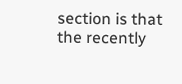section is that the recently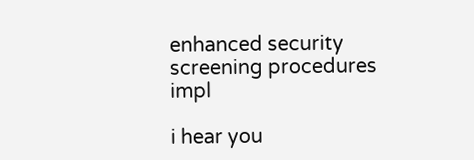enhanced security screening procedures impl

i hear you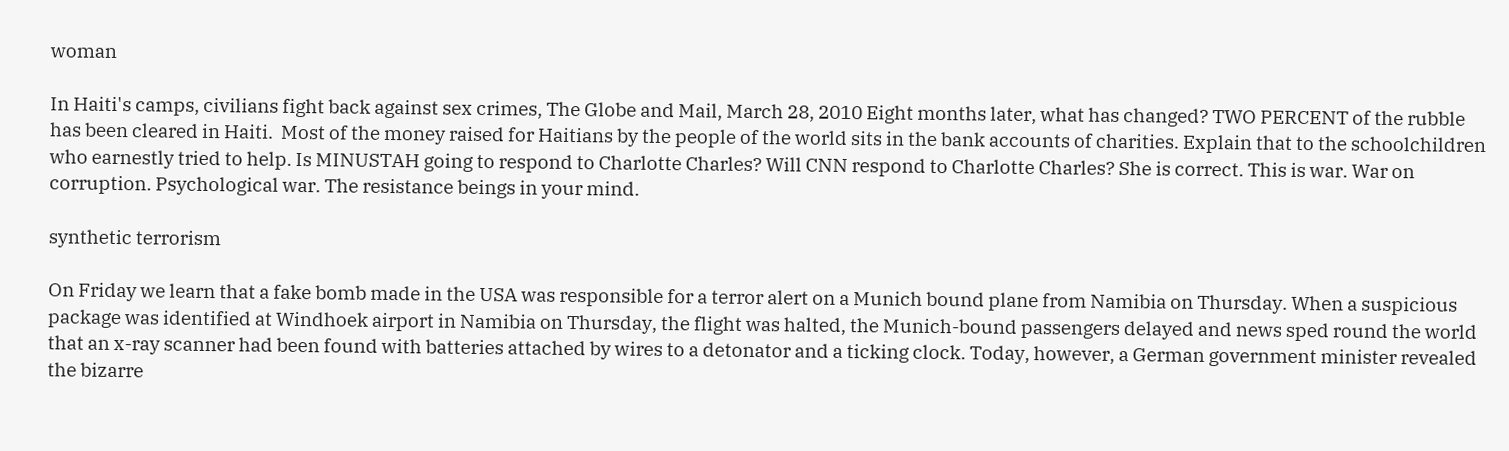woman

In Haiti's camps, civilians fight back against sex crimes, The Globe and Mail, March 28, 2010 Eight months later, what has changed? TWO PERCENT of the rubble has been cleared in Haiti.  Most of the money raised for Haitians by the people of the world sits in the bank accounts of charities. Explain that to the schoolchildren who earnestly tried to help. Is MINUSTAH going to respond to Charlotte Charles? Will CNN respond to Charlotte Charles? She is correct. This is war. War on corruption. Psychological war. The resistance beings in your mind.

synthetic terrorism

On Friday we learn that a fake bomb made in the USA was responsible for a terror alert on a Munich bound plane from Namibia on Thursday. When a suspicious package was identified at Windhoek airport in Namibia on Thursday, the flight was halted, the Munich-bound passengers delayed and news sped round the world that an x-ray scanner had been found with batteries attached by wires to a detonator and a ticking clock. Today, however, a German government minister revealed the bizarre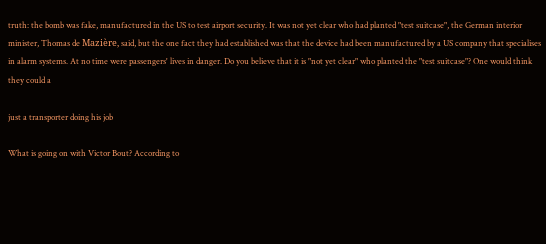truth: the bomb was fake, manufactured in the US to test airport security. It was not yet clear who had planted "test suitcase", the German interior minister, Thomas de Mazière, said, but the one fact they had established was that the device had been manufactured by a US company that specialises in alarm systems. At no time were passengers' lives in danger. Do you believe that it is "not yet clear" who planted the "test suitcase"? One would think they could a

just a transporter doing his job

What is going on with Victor Bout? According to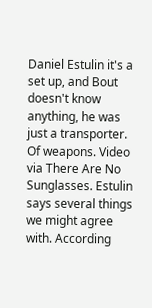Daniel Estulin it's a set up, and Bout doesn't know anything, he was just a transporter. Of weapons. Video via There Are No Sunglasses. Estulin says several things we might agree with. According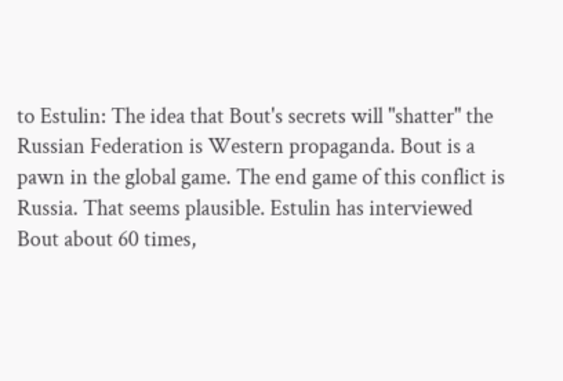to Estulin: The idea that Bout's secrets will "shatter" the Russian Federation is Western propaganda. Bout is a pawn in the global game. The end game of this conflict is Russia. That seems plausible. Estulin has interviewed Bout about 60 times,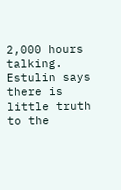2,000 hours talking. Estulin says there is little truth to the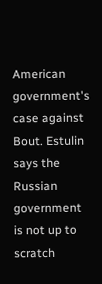American government's case against Bout. Estulin says the Russian government is not up to scratch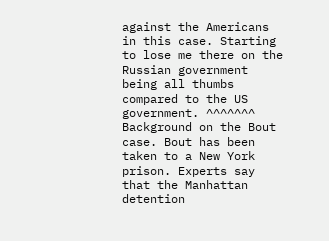against the Americans in this case. Starting to lose me there on the Russian government being all thumbs compared to the US government. ^^^^^^^ Background on the Bout case. Bout has been taken to a New York prison. Experts say that the Manhattan detention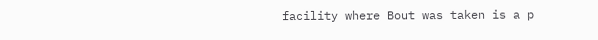facility where Bout was taken is a p